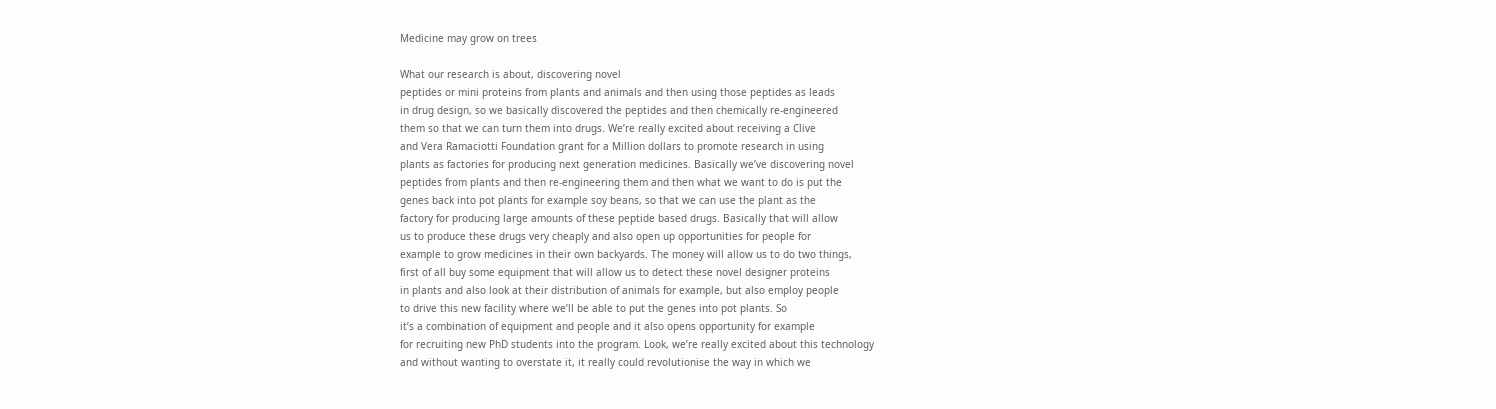Medicine may grow on trees

What our research is about, discovering novel
peptides or mini proteins from plants and animals and then using those peptides as leads
in drug design, so we basically discovered the peptides and then chemically re-engineered
them so that we can turn them into drugs. We’re really excited about receiving a Clive
and Vera Ramaciotti Foundation grant for a Million dollars to promote research in using
plants as factories for producing next generation medicines. Basically we’ve discovering novel
peptides from plants and then re-engineering them and then what we want to do is put the
genes back into pot plants for example soy beans, so that we can use the plant as the
factory for producing large amounts of these peptide based drugs. Basically that will allow
us to produce these drugs very cheaply and also open up opportunities for people for
example to grow medicines in their own backyards. The money will allow us to do two things,
first of all buy some equipment that will allow us to detect these novel designer proteins
in plants and also look at their distribution of animals for example, but also employ people
to drive this new facility where we’ll be able to put the genes into pot plants. So
it’s a combination of equipment and people and it also opens opportunity for example
for recruiting new PhD students into the program. Look, we’re really excited about this technology
and without wanting to overstate it, it really could revolutionise the way in which we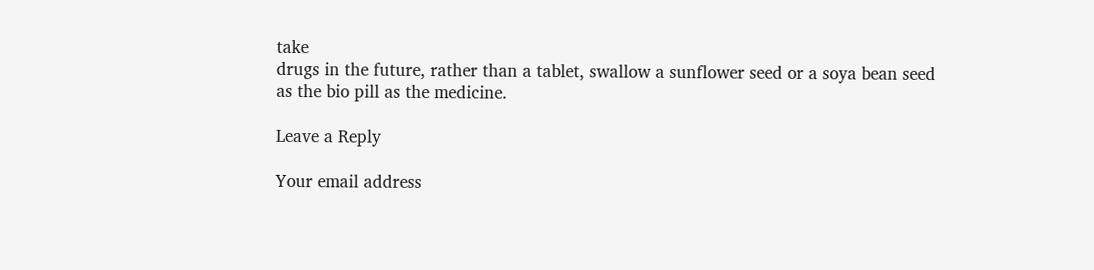take
drugs in the future, rather than a tablet, swallow a sunflower seed or a soya bean seed
as the bio pill as the medicine.

Leave a Reply

Your email address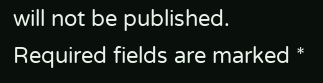will not be published. Required fields are marked *